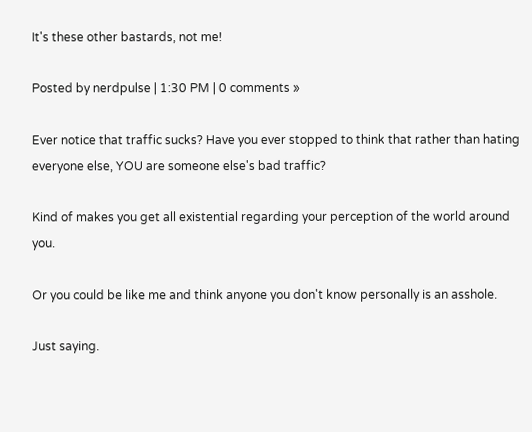It's these other bastards, not me!

Posted by nerdpulse | 1:30 PM | 0 comments »

Ever notice that traffic sucks? Have you ever stopped to think that rather than hating everyone else, YOU are someone else's bad traffic?

Kind of makes you get all existential regarding your perception of the world around you.

Or you could be like me and think anyone you don't know personally is an asshole.

Just saying.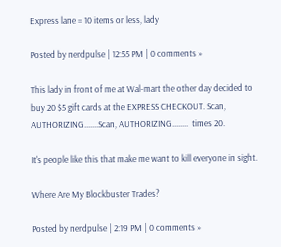Express lane = 10 items or less, lady

Posted by nerdpulse | 12:55 PM | 0 comments »

This lady in front of me at Wal-mart the other day decided to buy 20 $5 gift cards at the EXPRESS CHECKOUT. Scan, AUTHORIZING.......Scan, AUTHORIZING........  times 20.

It's people like this that make me want to kill everyone in sight.

Where Are My Blockbuster Trades?

Posted by nerdpulse | 2:19 PM | 0 comments »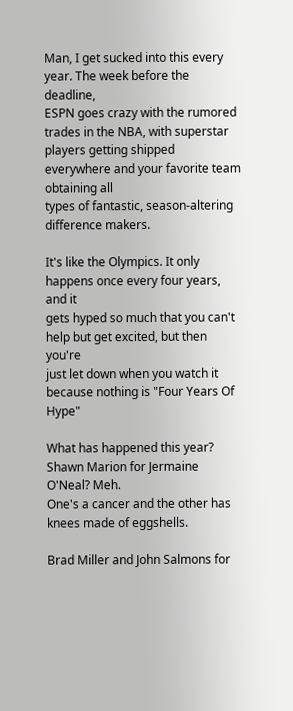Man, I get sucked into this every year. The week before the deadline,
ESPN goes crazy with the rumored trades in the NBA, with superstar
players getting shipped everywhere and your favorite team obtaining all
types of fantastic, season-altering difference makers.

It's like the Olympics. It only happens once every four years, and it
gets hyped so much that you can't help but get excited, but then you're
just let down when you watch it because nothing is "Four Years Of Hype"

What has happened this year? Shawn Marion for Jermaine O'Neal? Meh.
One's a cancer and the other has knees made of eggshells.

Brad Miller and John Salmons for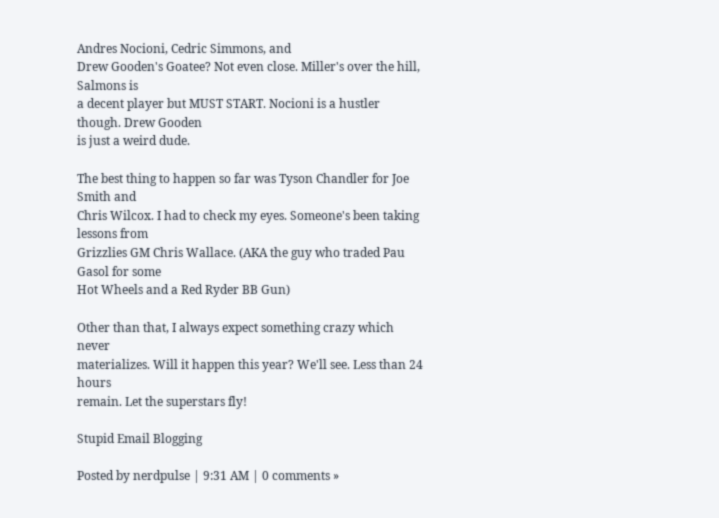Andres Nocioni, Cedric Simmons, and
Drew Gooden's Goatee? Not even close. Miller's over the hill, Salmons is
a decent player but MUST START. Nocioni is a hustler though. Drew Gooden
is just a weird dude.

The best thing to happen so far was Tyson Chandler for Joe Smith and
Chris Wilcox. I had to check my eyes. Someone's been taking lessons from
Grizzlies GM Chris Wallace. (AKA the guy who traded Pau Gasol for some
Hot Wheels and a Red Ryder BB Gun)

Other than that, I always expect something crazy which never
materializes. Will it happen this year? We'll see. Less than 24 hours
remain. Let the superstars fly!

Stupid Email Blogging

Posted by nerdpulse | 9:31 AM | 0 comments »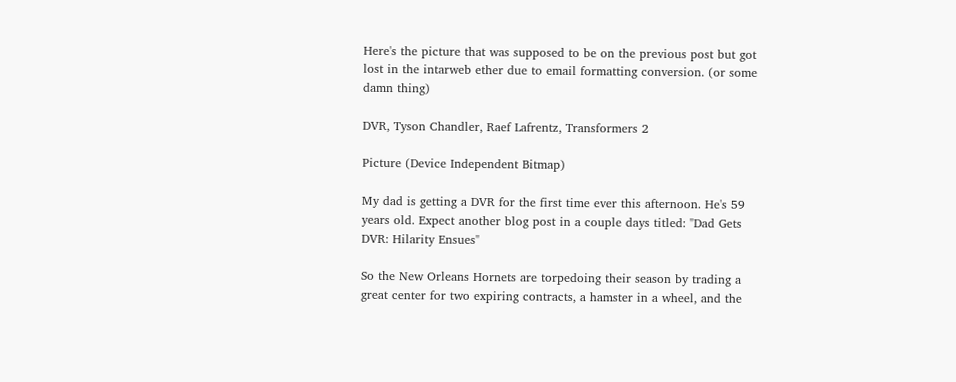Here's the picture that was supposed to be on the previous post but got
lost in the intarweb ether due to email formatting conversion. (or some
damn thing)

DVR, Tyson Chandler, Raef Lafrentz, Transformers 2

Picture (Device Independent Bitmap)

My dad is getting a DVR for the first time ever this afternoon. He's 59 years old. Expect another blog post in a couple days titled: "Dad Gets DVR: Hilarity Ensues"

So the New Orleans Hornets are torpedoing their season by trading a great center for two expiring contracts, a hamster in a wheel, and the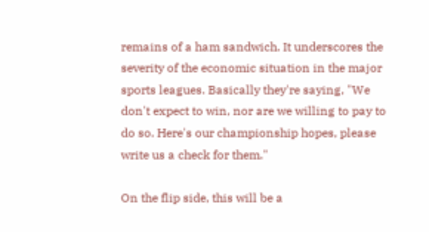remains of a ham sandwich. It underscores the severity of the economic situation in the major sports leagues. Basically they're saying, "We don't expect to win, nor are we willing to pay to do so. Here's our championship hopes, please write us a check for them."

On the flip side, this will be a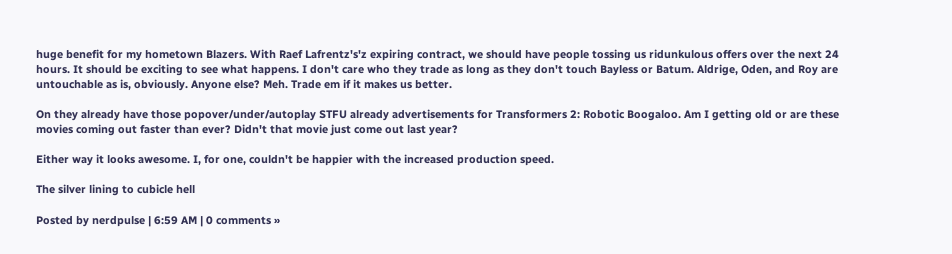huge benefit for my hometown Blazers. With Raef Lafrentz's'z expiring contract, we should have people tossing us ridunkulous offers over the next 24 hours. It should be exciting to see what happens. I don't care who they trade as long as they don't touch Bayless or Batum. Aldrige, Oden, and Roy are untouchable as is, obviously. Anyone else? Meh. Trade em if it makes us better.

On they already have those popover/under/autoplay STFU already advertisements for Transformers 2: Robotic Boogaloo. Am I getting old or are these movies coming out faster than ever? Didn't that movie just come out last year?

Either way it looks awesome. I, for one, couldn't be happier with the increased production speed.

The silver lining to cubicle hell

Posted by nerdpulse | 6:59 AM | 0 comments »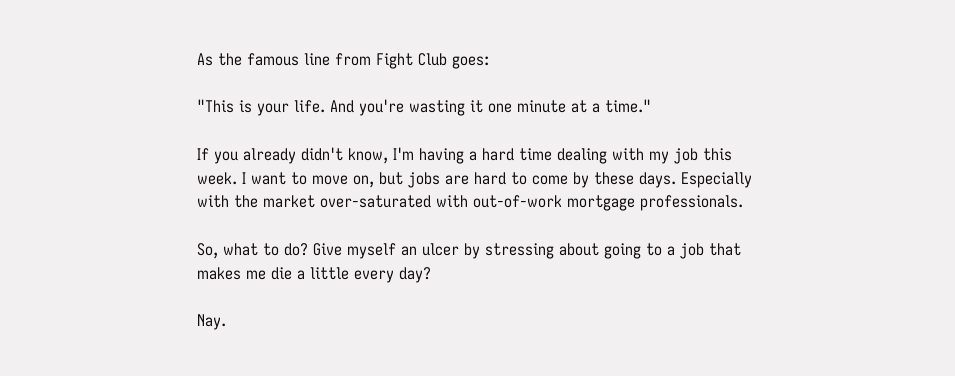As the famous line from Fight Club goes:

"This is your life. And you're wasting it one minute at a time."

If you already didn't know, I'm having a hard time dealing with my job this week. I want to move on, but jobs are hard to come by these days. Especially with the market over-saturated with out-of-work mortgage professionals.

So, what to do? Give myself an ulcer by stressing about going to a job that makes me die a little every day?

Nay.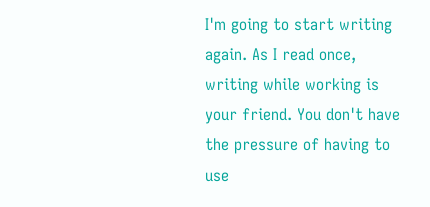I'm going to start writing again. As I read once, writing while working is your friend. You don't have the pressure of having to use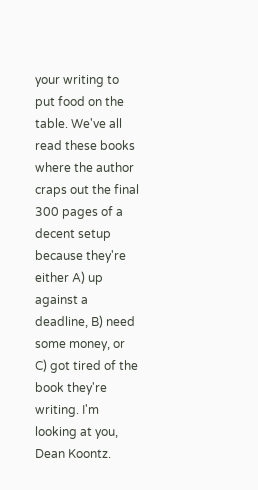your writing to put food on the table. We've all read these books where the author craps out the final 300 pages of a decent setup because they're either A) up against a deadline, B) need some money, or C) got tired of the book they're writing. I'm looking at you, Dean Koontz.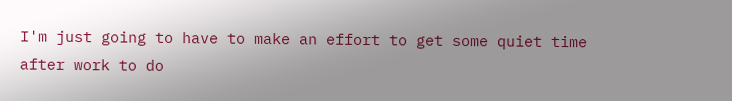I'm just going to have to make an effort to get some quiet time after work to do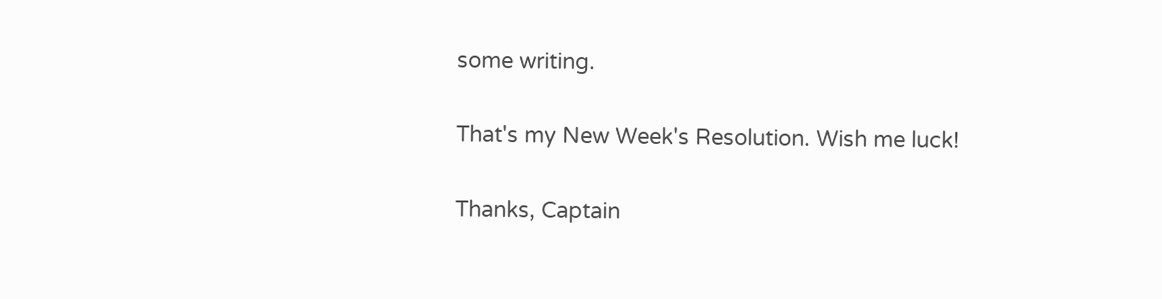some writing.

That's my New Week's Resolution. Wish me luck!

Thanks, Captain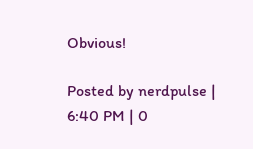Obvious!

Posted by nerdpulse | 6:40 PM | 0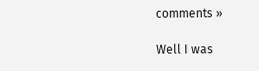comments »

Well I was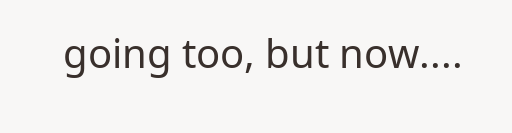going too, but now....